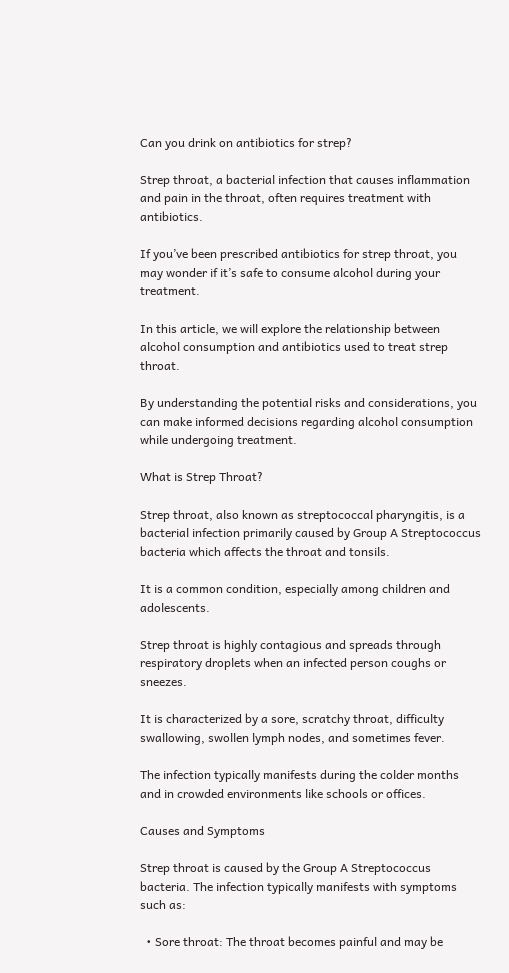Can you drink on antibiotics for strep?

Strep throat, a bacterial infection that causes inflammation and pain in the throat, often requires treatment with antibiotics.

If you’ve been prescribed antibiotics for strep throat, you may wonder if it’s safe to consume alcohol during your treatment.

In this article, we will explore the relationship between alcohol consumption and antibiotics used to treat strep throat.

By understanding the potential risks and considerations, you can make informed decisions regarding alcohol consumption while undergoing treatment.

What is Strep Throat?

Strep throat, also known as streptococcal pharyngitis, is a bacterial infection primarily caused by Group A Streptococcus bacteria which affects the throat and tonsils.

It is a common condition, especially among children and adolescents.

Strep throat is highly contagious and spreads through respiratory droplets when an infected person coughs or sneezes.

It is characterized by a sore, scratchy throat, difficulty swallowing, swollen lymph nodes, and sometimes fever.

The infection typically manifests during the colder months and in crowded environments like schools or offices.

Causes and Symptoms

Strep throat is caused by the Group A Streptococcus bacteria. The infection typically manifests with symptoms such as:

  • Sore throat: The throat becomes painful and may be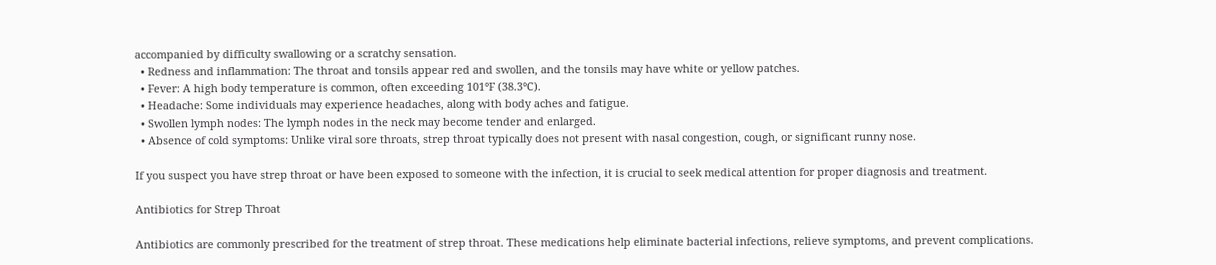accompanied by difficulty swallowing or a scratchy sensation.
  • Redness and inflammation: The throat and tonsils appear red and swollen, and the tonsils may have white or yellow patches.
  • Fever: A high body temperature is common, often exceeding 101°F (38.3°C).
  • Headache: Some individuals may experience headaches, along with body aches and fatigue.
  • Swollen lymph nodes: The lymph nodes in the neck may become tender and enlarged.
  • Absence of cold symptoms: Unlike viral sore throats, strep throat typically does not present with nasal congestion, cough, or significant runny nose.

If you suspect you have strep throat or have been exposed to someone with the infection, it is crucial to seek medical attention for proper diagnosis and treatment.

Antibiotics for Strep Throat

Antibiotics are commonly prescribed for the treatment of strep throat. These medications help eliminate bacterial infections, relieve symptoms, and prevent complications.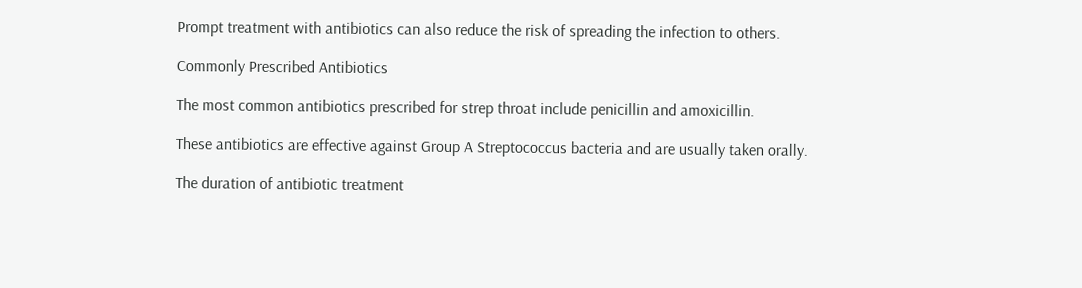Prompt treatment with antibiotics can also reduce the risk of spreading the infection to others.

Commonly Prescribed Antibiotics

The most common antibiotics prescribed for strep throat include penicillin and amoxicillin.

These antibiotics are effective against Group A Streptococcus bacteria and are usually taken orally.

The duration of antibiotic treatment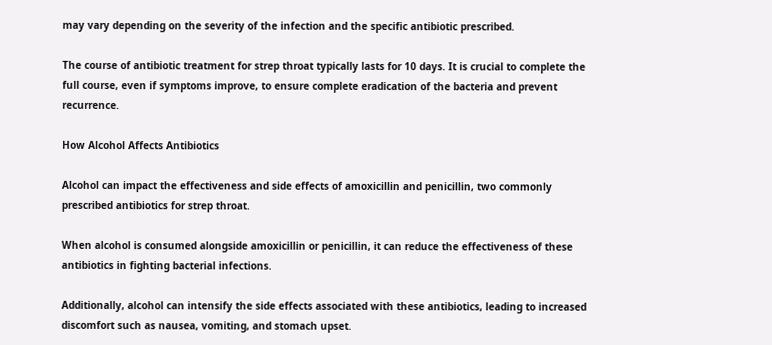may vary depending on the severity of the infection and the specific antibiotic prescribed.

The course of antibiotic treatment for strep throat typically lasts for 10 days. It is crucial to complete the full course, even if symptoms improve, to ensure complete eradication of the bacteria and prevent recurrence.

How Alcohol Affects Antibiotics

Alcohol can impact the effectiveness and side effects of amoxicillin and penicillin, two commonly prescribed antibiotics for strep throat.

When alcohol is consumed alongside amoxicillin or penicillin, it can reduce the effectiveness of these antibiotics in fighting bacterial infections.

Additionally, alcohol can intensify the side effects associated with these antibiotics, leading to increased discomfort such as nausea, vomiting, and stomach upset.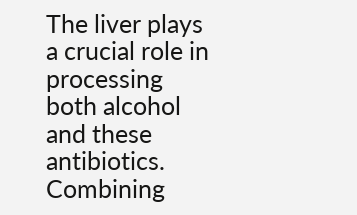The liver plays a crucial role in processing both alcohol and these antibiotics. Combining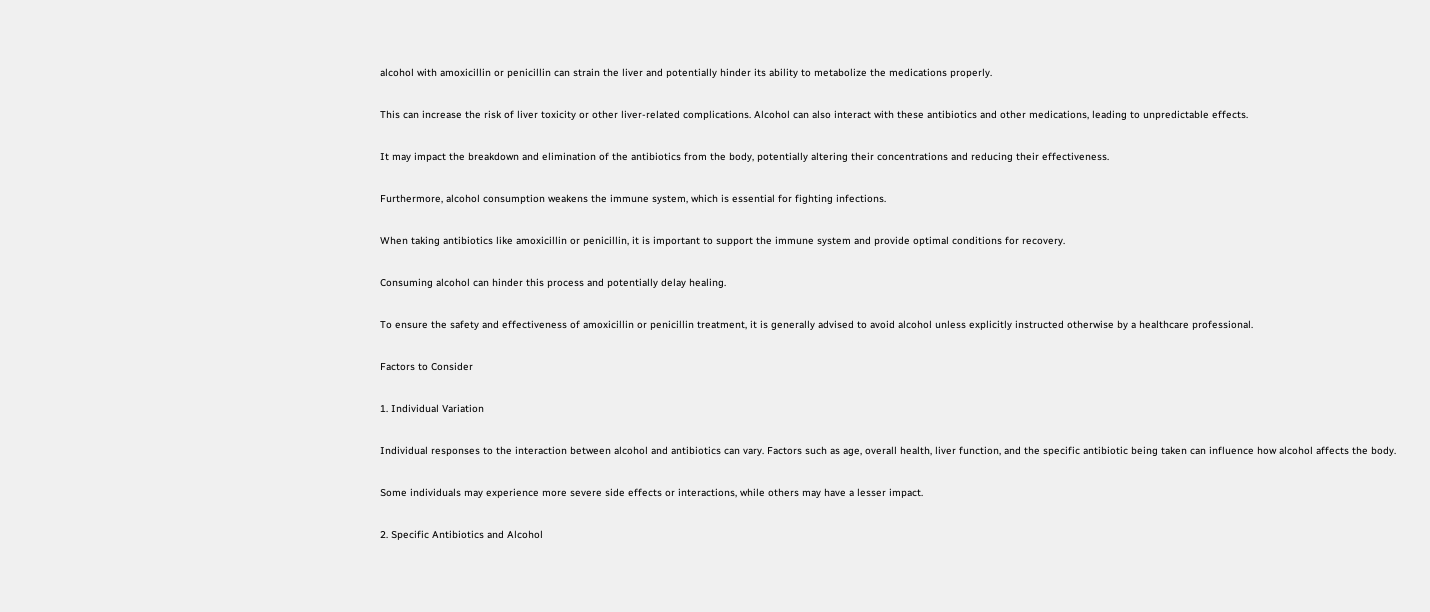alcohol with amoxicillin or penicillin can strain the liver and potentially hinder its ability to metabolize the medications properly.

This can increase the risk of liver toxicity or other liver-related complications. Alcohol can also interact with these antibiotics and other medications, leading to unpredictable effects.

It may impact the breakdown and elimination of the antibiotics from the body, potentially altering their concentrations and reducing their effectiveness.

Furthermore, alcohol consumption weakens the immune system, which is essential for fighting infections.

When taking antibiotics like amoxicillin or penicillin, it is important to support the immune system and provide optimal conditions for recovery.

Consuming alcohol can hinder this process and potentially delay healing.

To ensure the safety and effectiveness of amoxicillin or penicillin treatment, it is generally advised to avoid alcohol unless explicitly instructed otherwise by a healthcare professional.

Factors to Consider

1. Individual Variation

Individual responses to the interaction between alcohol and antibiotics can vary. Factors such as age, overall health, liver function, and the specific antibiotic being taken can influence how alcohol affects the body.

Some individuals may experience more severe side effects or interactions, while others may have a lesser impact.

2. Specific Antibiotics and Alcohol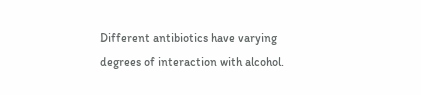Different antibiotics have varying degrees of interaction with alcohol.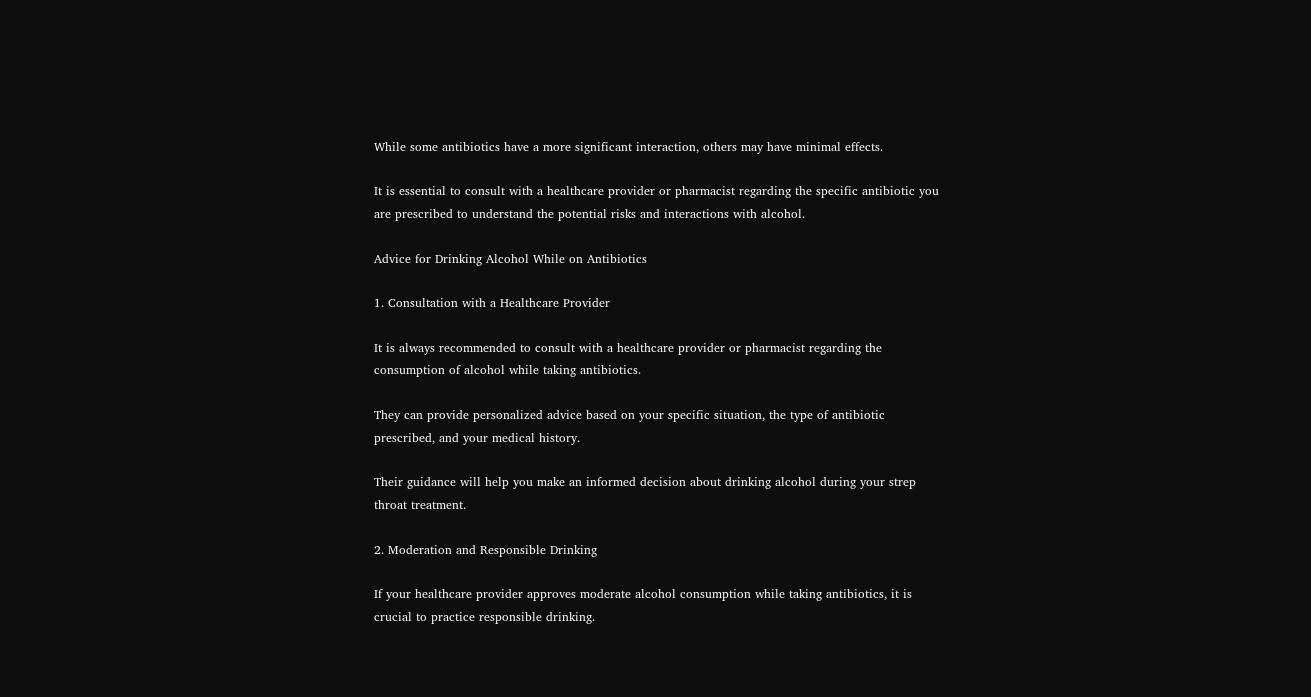While some antibiotics have a more significant interaction, others may have minimal effects.

It is essential to consult with a healthcare provider or pharmacist regarding the specific antibiotic you are prescribed to understand the potential risks and interactions with alcohol.

Advice for Drinking Alcohol While on Antibiotics

1. Consultation with a Healthcare Provider

It is always recommended to consult with a healthcare provider or pharmacist regarding the consumption of alcohol while taking antibiotics.

They can provide personalized advice based on your specific situation, the type of antibiotic prescribed, and your medical history.

Their guidance will help you make an informed decision about drinking alcohol during your strep throat treatment.

2. Moderation and Responsible Drinking

If your healthcare provider approves moderate alcohol consumption while taking antibiotics, it is crucial to practice responsible drinking.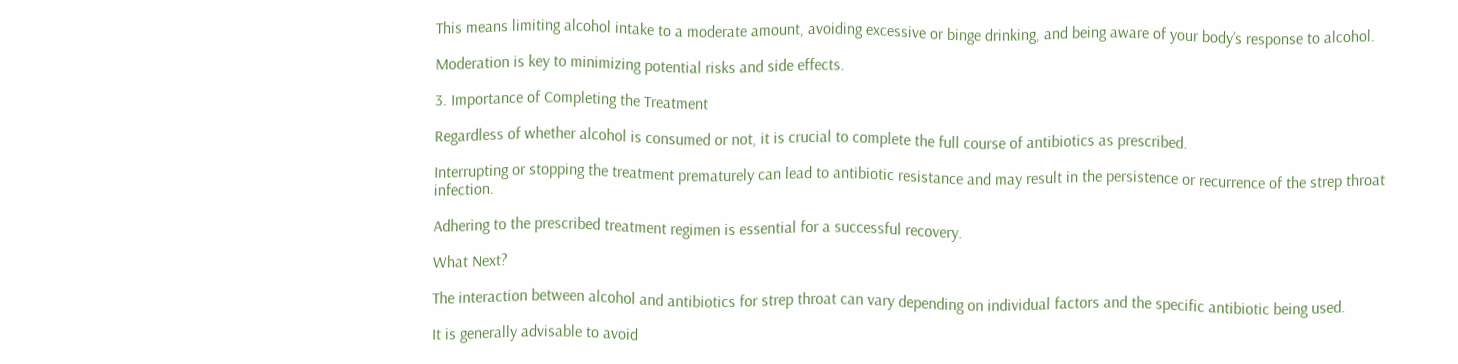This means limiting alcohol intake to a moderate amount, avoiding excessive or binge drinking, and being aware of your body’s response to alcohol.

Moderation is key to minimizing potential risks and side effects.

3. Importance of Completing the Treatment

Regardless of whether alcohol is consumed or not, it is crucial to complete the full course of antibiotics as prescribed.

Interrupting or stopping the treatment prematurely can lead to antibiotic resistance and may result in the persistence or recurrence of the strep throat infection.

Adhering to the prescribed treatment regimen is essential for a successful recovery.

What Next?

The interaction between alcohol and antibiotics for strep throat can vary depending on individual factors and the specific antibiotic being used.

It is generally advisable to avoid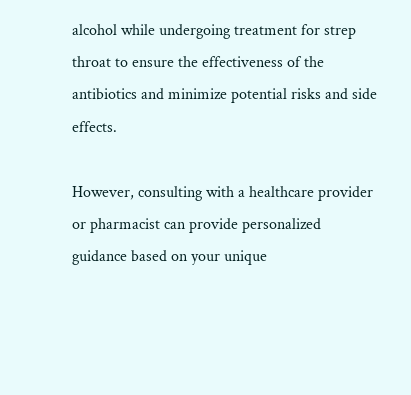alcohol while undergoing treatment for strep throat to ensure the effectiveness of the antibiotics and minimize potential risks and side effects.

However, consulting with a healthcare provider or pharmacist can provide personalized guidance based on your unique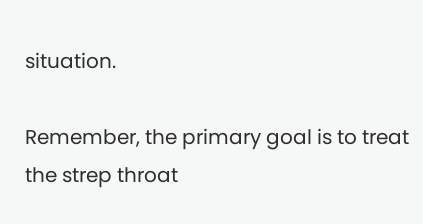situation.

Remember, the primary goal is to treat the strep throat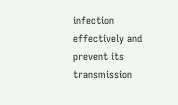infection effectively and prevent its transmission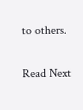to others.

Read Next